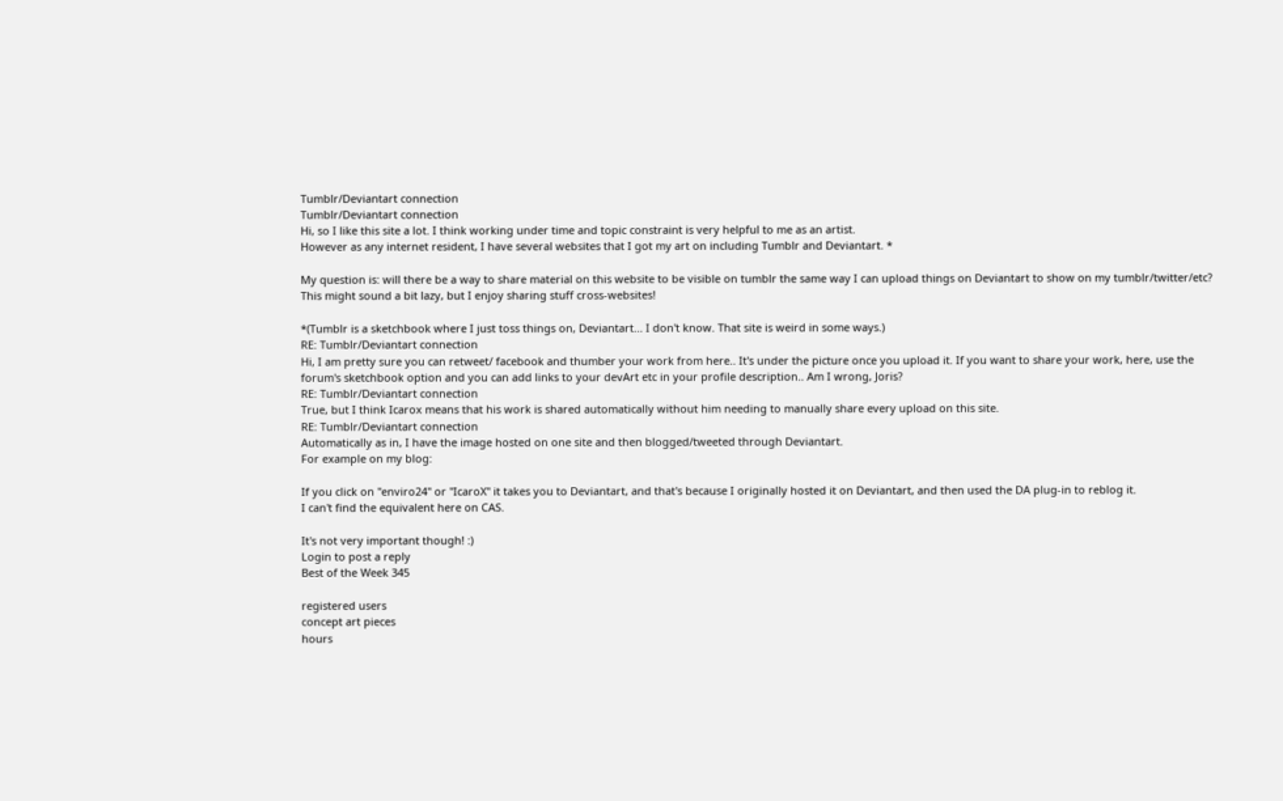Tumblr/Deviantart connection
Tumblr/Deviantart connection
Hi, so I like this site a lot. I think working under time and topic constraint is very helpful to me as an artist.
However as any internet resident, I have several websites that I got my art on including Tumblr and Deviantart. *

My question is: will there be a way to share material on this website to be visible on tumblr the same way I can upload things on Deviantart to show on my tumblr/twitter/etc?
This might sound a bit lazy, but I enjoy sharing stuff cross-websites!

*(Tumblr is a sketchbook where I just toss things on, Deviantart... I don't know. That site is weird in some ways.)
RE: Tumblr/Deviantart connection
Hi, I am pretty sure you can retweet/ facebook and thumber your work from here.. It's under the picture once you upload it. If you want to share your work, here, use the forum's sketchbook option and you can add links to your devArt etc in your profile description.. Am I wrong, Joris?
RE: Tumblr/Deviantart connection
True, but I think Icarox means that his work is shared automatically without him needing to manually share every upload on this site.
RE: Tumblr/Deviantart connection
Automatically as in, I have the image hosted on one site and then blogged/tweeted through Deviantart.
For example on my blog:

If you click on "enviro24" or "IcaroX" it takes you to Deviantart, and that's because I originally hosted it on Deviantart, and then used the DA plug-in to reblog it.
I can't find the equivalent here on CAS.

It's not very important though! :)
Login to post a reply
Best of the Week 345

registered users
concept art pieces
hours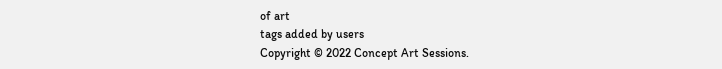of art
tags added by users
Copyright © 2022 Concept Art Sessions.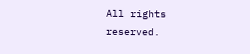All rights reserved.